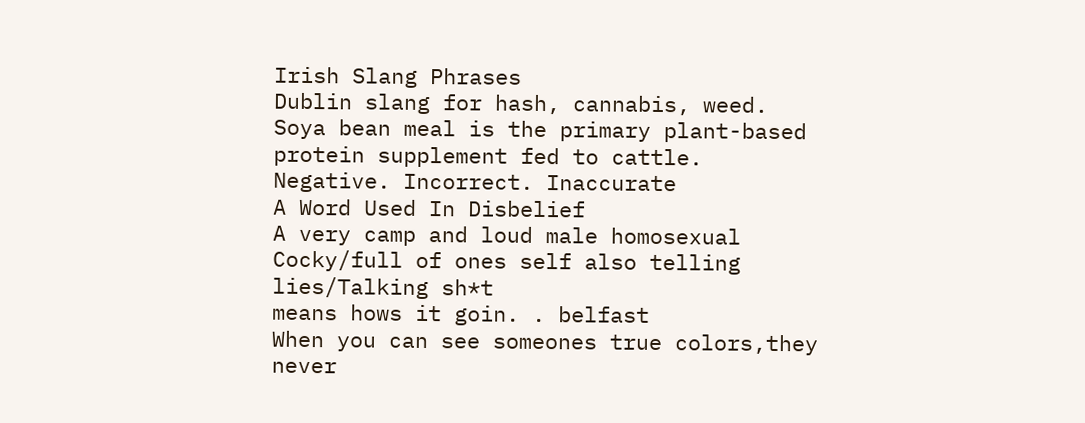Irish Slang Phrases
Dublin slang for hash, cannabis, weed.
Soya bean meal is the primary plant-based protein supplement fed to cattle.
Negative. Incorrect. Inaccurate
A Word Used In Disbelief
A very camp and loud male homosexual
Cocky/full of ones self also telling lies/Talking sh*t
means hows it goin. . belfast
When you can see someones true colors,they never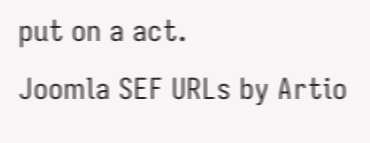put on a act.
Joomla SEF URLs by Artio